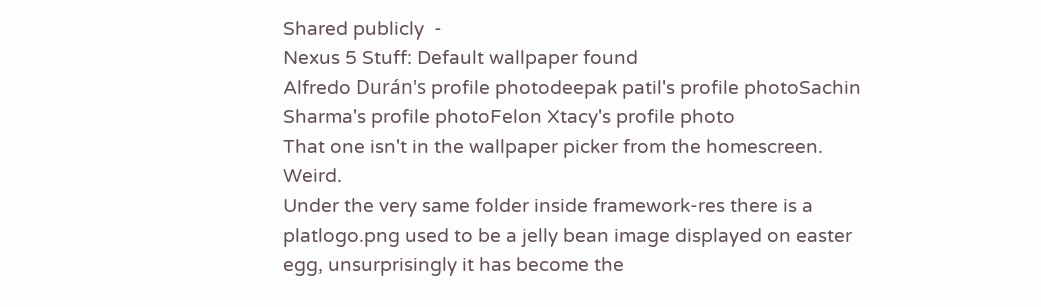Shared publicly  -
Nexus 5 Stuff: Default wallpaper found
Alfredo Durán's profile photodeepak patil's profile photoSachin Sharma's profile photoFelon Xtacy's profile photo
That one isn't in the wallpaper picker from the homescreen. Weird.
Under the very same folder inside framework-res there is a platlogo.png used to be a jelly bean image displayed on easter egg, unsurprisingly it has become the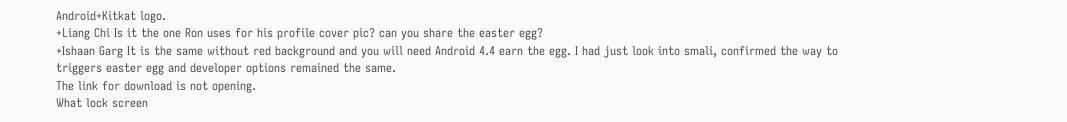Android+Kitkat logo.
+Liang Chi Is it the one Ron uses for his profile cover pic? can you share the easter egg?
+Ishaan Garg It is the same without red background and you will need Android 4.4 earn the egg. I had just look into smali, confirmed the way to triggers easter egg and developer options remained the same.
The link for download is not opening.
What lock screen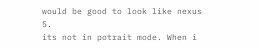would be good to look like nexus 5.
its not in potrait mode. When i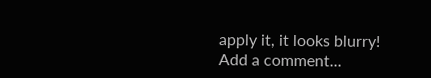apply it, it looks blurry!
Add a comment...